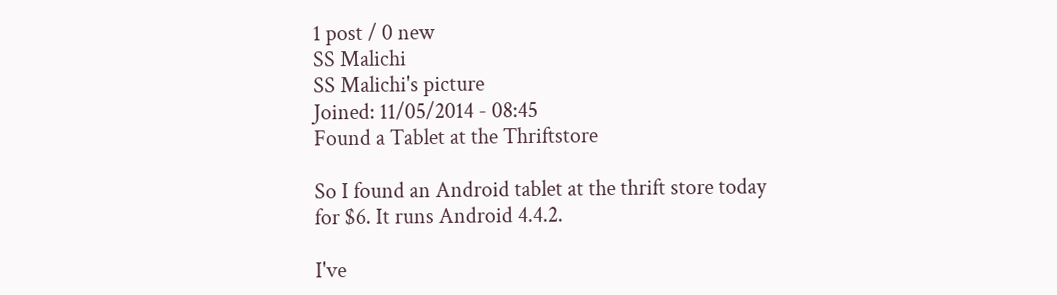1 post / 0 new
SS Malichi
SS Malichi's picture
Joined: 11/05/2014 - 08:45
Found a Tablet at the Thriftstore

So I found an Android tablet at the thrift store today for $6. It runs Android 4.4.2.

I've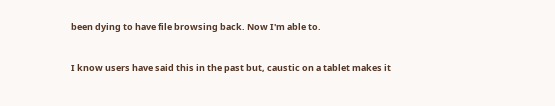been dying to have file browsing back. Now I'm able to.


I know users have said this in the past but, caustic on a tablet makes it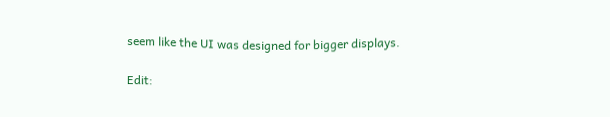seem like the UI was designed for bigger displays.

Edit: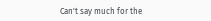Can't say much for the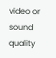video or sound quality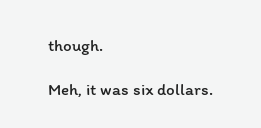though.

Meh, it was six dollars.